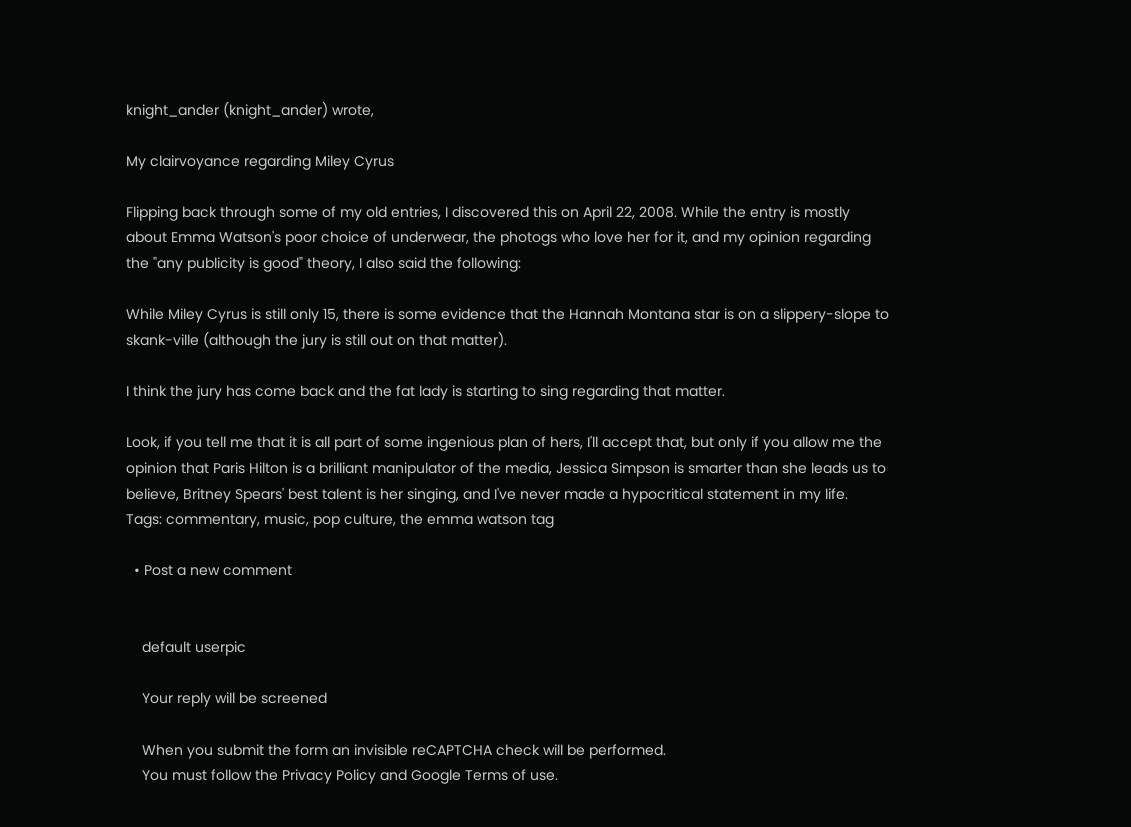knight_ander (knight_ander) wrote,

My clairvoyance regarding Miley Cyrus

Flipping back through some of my old entries, I discovered this on April 22, 2008. While the entry is mostly about Emma Watson's poor choice of underwear, the photogs who love her for it, and my opinion regarding the "any publicity is good" theory, I also said the following:

While Miley Cyrus is still only 15, there is some evidence that the Hannah Montana star is on a slippery-slope to skank-ville (although the jury is still out on that matter).

I think the jury has come back and the fat lady is starting to sing regarding that matter.

Look, if you tell me that it is all part of some ingenious plan of hers, I'll accept that, but only if you allow me the opinion that Paris Hilton is a brilliant manipulator of the media, Jessica Simpson is smarter than she leads us to believe, Britney Spears' best talent is her singing, and I've never made a hypocritical statement in my life.
Tags: commentary, music, pop culture, the emma watson tag

  • Post a new comment


    default userpic

    Your reply will be screened

    When you submit the form an invisible reCAPTCHA check will be performed.
    You must follow the Privacy Policy and Google Terms of use.